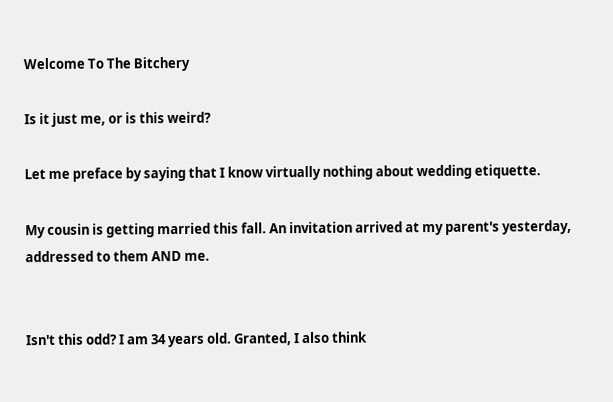Welcome To The Bitchery

Is it just me, or is this weird?

Let me preface by saying that I know virtually nothing about wedding etiquette.

My cousin is getting married this fall. An invitation arrived at my parent's yesterday, addressed to them AND me.


Isn't this odd? I am 34 years old. Granted, I also think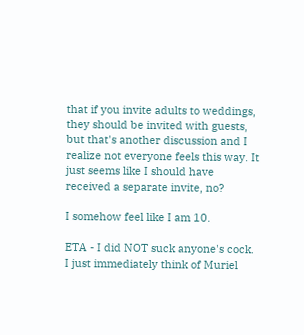that if you invite adults to weddings, they should be invited with guests, but that's another discussion and I realize not everyone feels this way. It just seems like I should have received a separate invite, no?

I somehow feel like I am 10.

ETA - I did NOT suck anyone's cock. I just immediately think of Muriel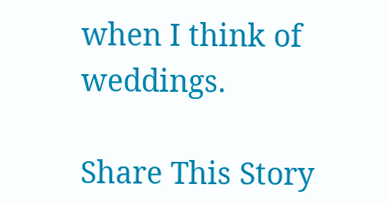when I think of weddings.

Share This Story